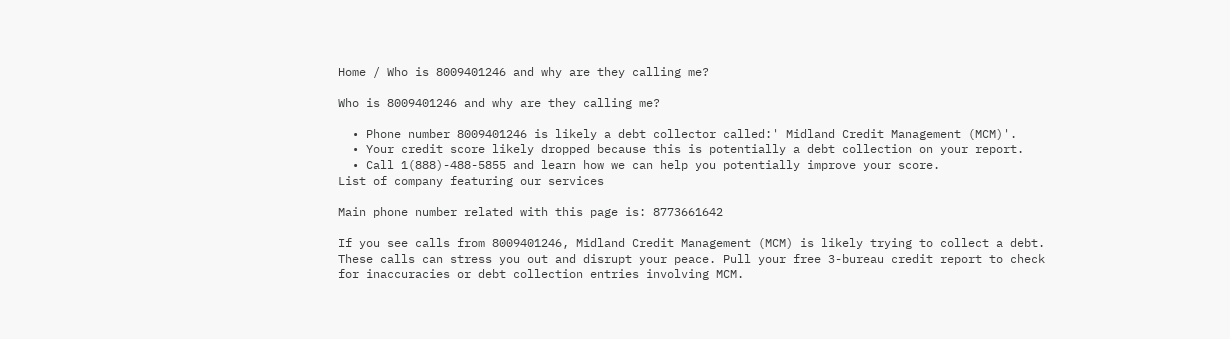Home / Who is 8009401246 and why are they calling me?

Who is 8009401246 and why are they calling me?

  • Phone number 8009401246 is likely a debt collector called:' Midland Credit Management (MCM)'.
  • Your credit score likely dropped because this is potentially a debt collection on your report.
  • Call 1(888)-488-5855 and learn how we can help you potentially improve your score.
List of company featuring our services

Main phone number related with this page is: 8773661642

If you see calls from 8009401246, Midland Credit Management (MCM) is likely trying to collect a debt. These calls can stress you out and disrupt your peace. Pull your free 3-bureau credit report to check for inaccuracies or debt collection entries involving MCM.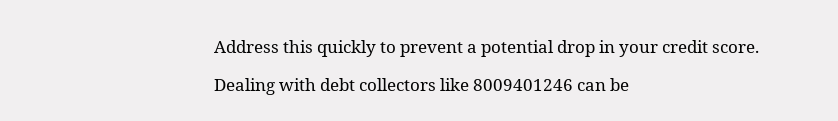Address this quickly to prevent a potential drop in your credit score.

Dealing with debt collectors like 8009401246 can be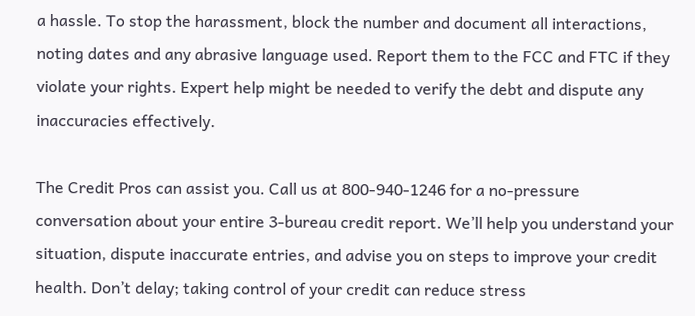a hassle. To stop the harassment, block the number and document all interactions, noting dates and any abrasive language used. Report them to the FCC and FTC if they violate your rights. Expert help might be needed to verify the debt and dispute any inaccuracies effectively.

The Credit Pros can assist you. Call us at 800-940-1246 for a no-pressure conversation about your entire 3-bureau credit report. We’ll help you understand your situation, dispute inaccurate entries, and advise you on steps to improve your credit health. Don’t delay; taking control of your credit can reduce stress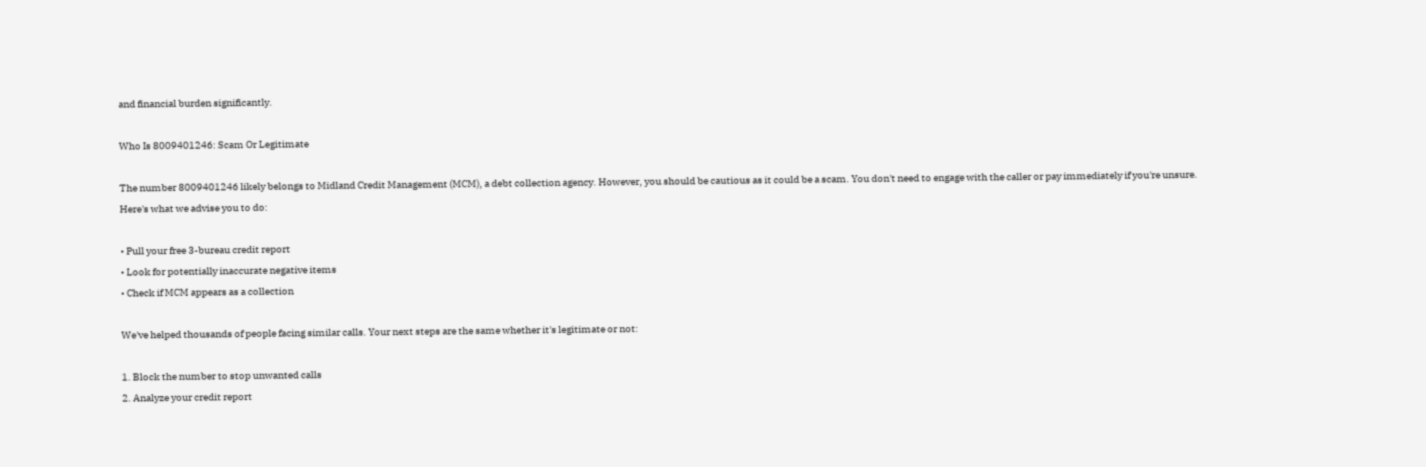and financial burden significantly.

Who Is 8009401246: Scam Or Legitimate

The number 8009401246 likely belongs to Midland Credit Management (MCM), a debt collection agency. However, you should be cautious as it could be a scam. You don't need to engage with the caller or pay immediately if you're unsure. Here's what we advise you to do:

• Pull your free 3-bureau credit report
• Look for potentially inaccurate negative items
• Check if MCM appears as a collection

We've helped thousands of people facing similar calls. Your next steps are the same whether it's legitimate or not:

1. Block the number to stop unwanted calls
2. Analyze your credit report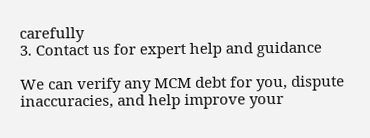carefully
3. Contact us for expert help and guidance

We can verify any MCM debt for you, dispute inaccuracies, and help improve your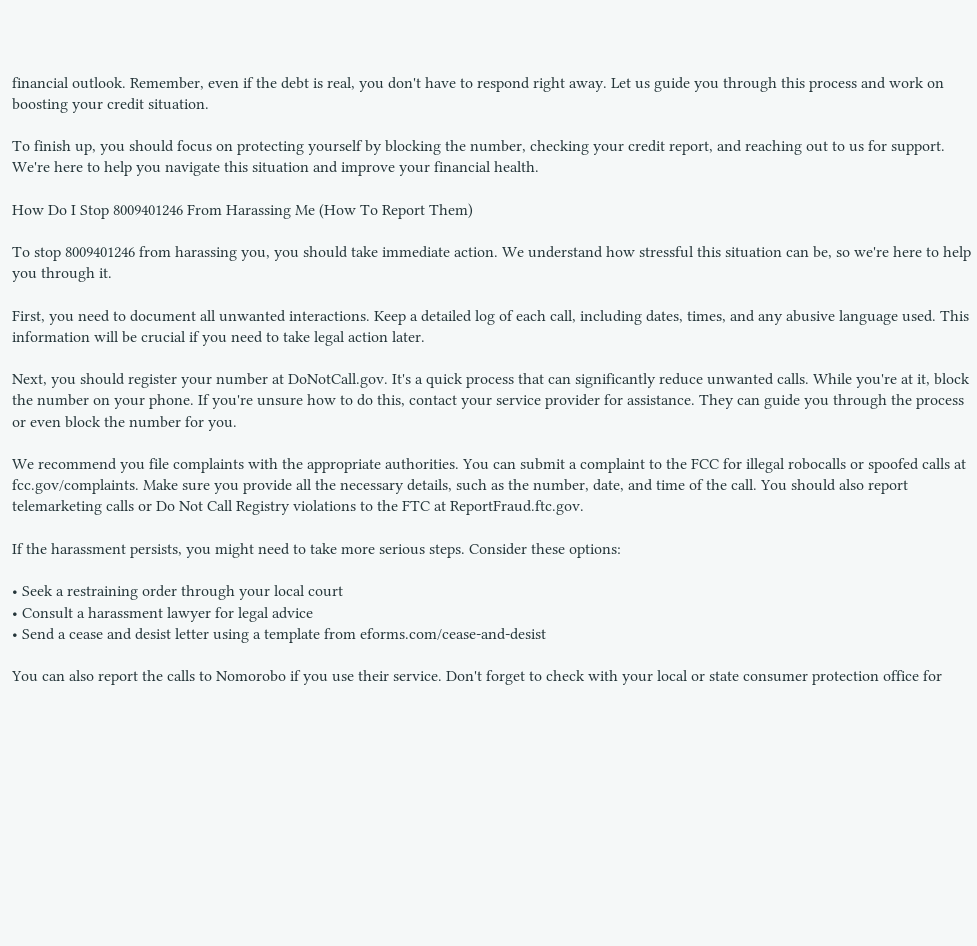financial outlook. Remember, even if the debt is real, you don't have to respond right away. Let us guide you through this process and work on boosting your credit situation.

To finish up, you should focus on protecting yourself by blocking the number, checking your credit report, and reaching out to us for support. We're here to help you navigate this situation and improve your financial health.

How Do I Stop 8009401246 From Harassing Me (How To Report Them)

To stop 8009401246 from harassing you, you should take immediate action. We understand how stressful this situation can be, so we're here to help you through it.

First, you need to document all unwanted interactions. Keep a detailed log of each call, including dates, times, and any abusive language used. This information will be crucial if you need to take legal action later.

Next, you should register your number at DoNotCall.gov. It's a quick process that can significantly reduce unwanted calls. While you're at it, block the number on your phone. If you're unsure how to do this, contact your service provider for assistance. They can guide you through the process or even block the number for you.

We recommend you file complaints with the appropriate authorities. You can submit a complaint to the FCC for illegal robocalls or spoofed calls at fcc.gov/complaints. Make sure you provide all the necessary details, such as the number, date, and time of the call. You should also report telemarketing calls or Do Not Call Registry violations to the FTC at ReportFraud.ftc.gov.

If the harassment persists, you might need to take more serious steps. Consider these options:

• Seek a restraining order through your local court
• Consult a harassment lawyer for legal advice
• Send a cease and desist letter using a template from eforms.com/cease-and-desist

You can also report the calls to Nomorobo if you use their service. Don't forget to check with your local or state consumer protection office for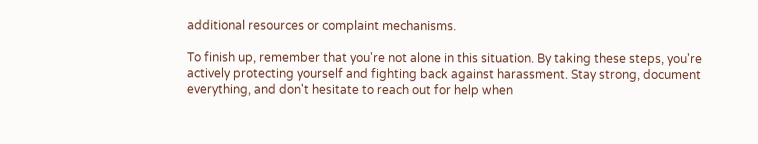additional resources or complaint mechanisms.

To finish up, remember that you're not alone in this situation. By taking these steps, you're actively protecting yourself and fighting back against harassment. Stay strong, document everything, and don't hesitate to reach out for help when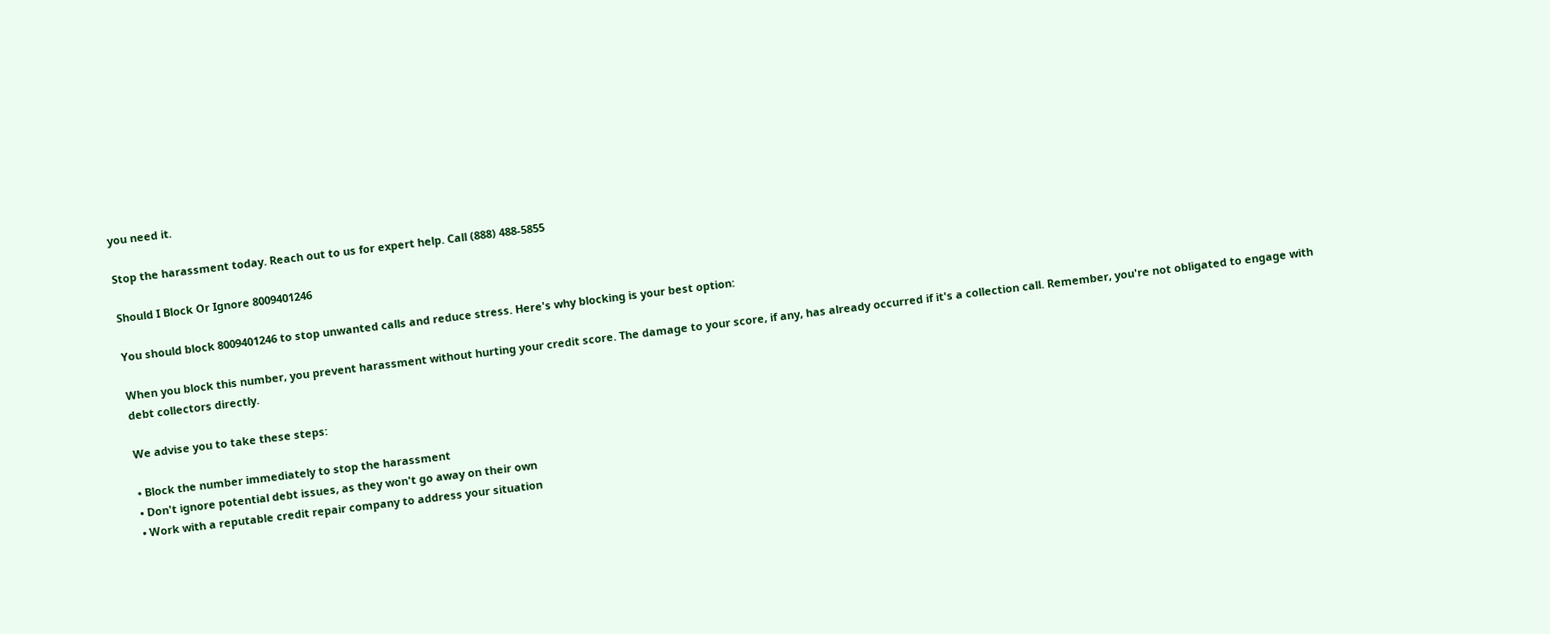you need it.

Stop the harassment today. Reach out to us for expert help. Call (888) 488-5855

Should I Block Or Ignore 8009401246

You should block 8009401246 to stop unwanted calls and reduce stress. Here's why blocking is your best option:

When you block this number, you prevent harassment without hurting your credit score. The damage to your score, if any, has already occurred if it's a collection call. Remember, you're not obligated to engage with debt collectors directly.

We advise you to take these steps:

• Block the number immediately to stop the harassment
• Don't ignore potential debt issues, as they won't go away on their own
• Work with a reputable credit repair company to address your situation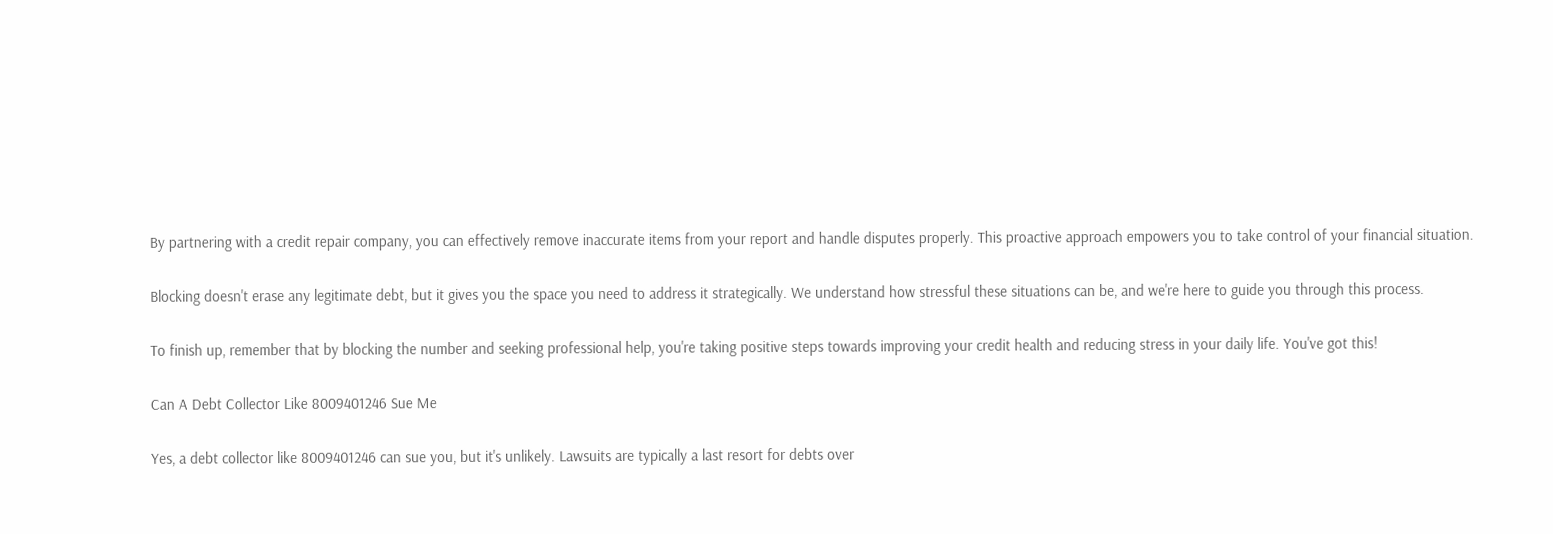By partnering with a credit repair company, you can effectively remove inaccurate items from your report and handle disputes properly. This proactive approach empowers you to take control of your financial situation.

Blocking doesn't erase any legitimate debt, but it gives you the space you need to address it strategically. We understand how stressful these situations can be, and we're here to guide you through this process.

To finish up, remember that by blocking the number and seeking professional help, you're taking positive steps towards improving your credit health and reducing stress in your daily life. You've got this!

Can A Debt Collector Like 8009401246 Sue Me

Yes, a debt collector like 8009401246 can sue you, but it's unlikely. Lawsuits are typically a last resort for debts over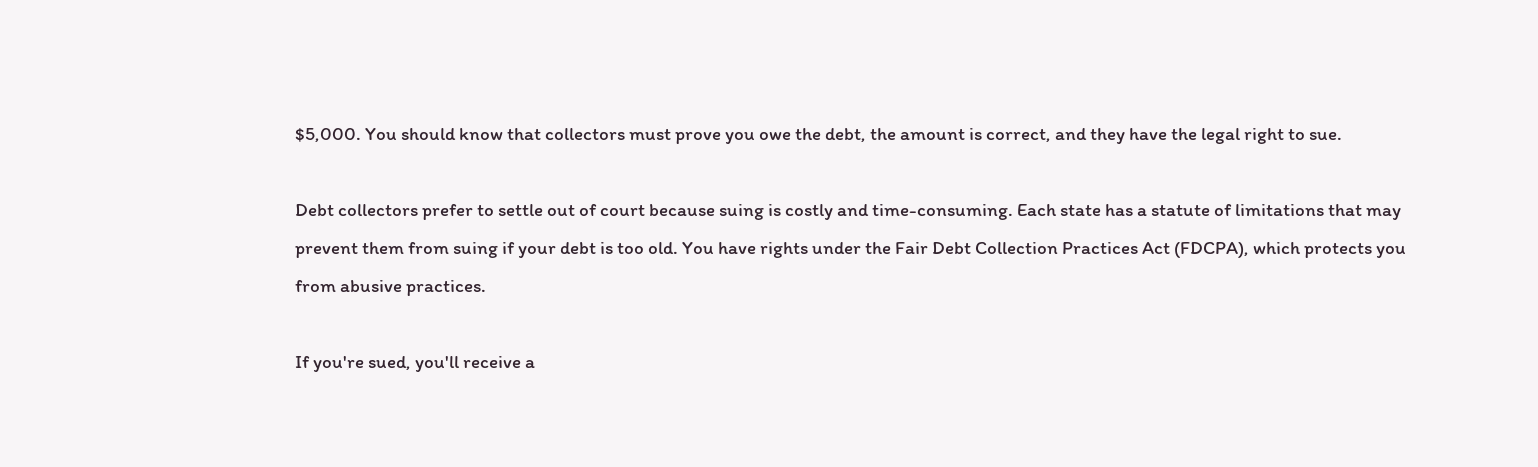$5,000. You should know that collectors must prove you owe the debt, the amount is correct, and they have the legal right to sue.

Debt collectors prefer to settle out of court because suing is costly and time-consuming. Each state has a statute of limitations that may prevent them from suing if your debt is too old. You have rights under the Fair Debt Collection Practices Act (FDCPA), which protects you from abusive practices.

If you're sued, you'll receive a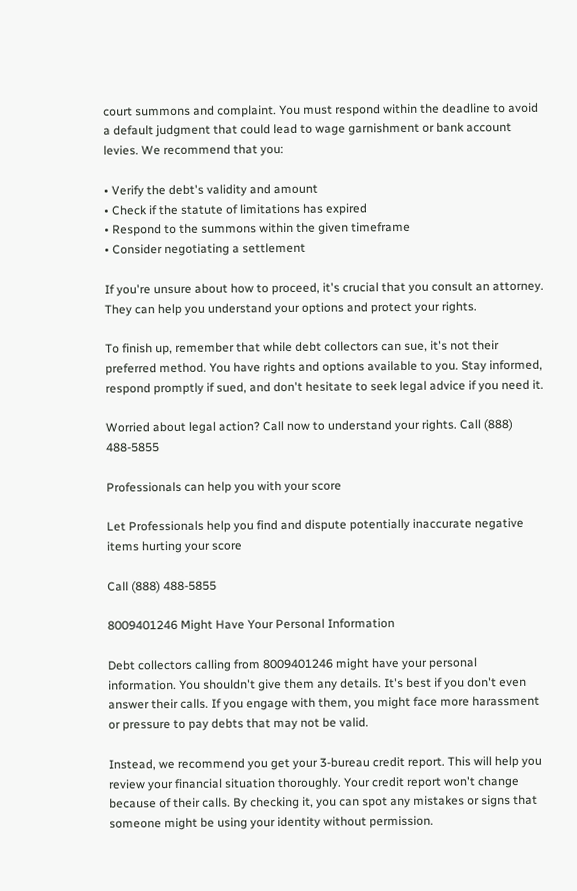court summons and complaint. You must respond within the deadline to avoid a default judgment that could lead to wage garnishment or bank account levies. We recommend that you:

• Verify the debt's validity and amount
• Check if the statute of limitations has expired
• Respond to the summons within the given timeframe
• Consider negotiating a settlement

If you're unsure about how to proceed, it's crucial that you consult an attorney. They can help you understand your options and protect your rights.

To finish up, remember that while debt collectors can sue, it's not their preferred method. You have rights and options available to you. Stay informed, respond promptly if sued, and don't hesitate to seek legal advice if you need it.

Worried about legal action? Call now to understand your rights. Call (888) 488-5855

Professionals can help you with your score

Let Professionals help you find and dispute potentially inaccurate negative items hurting your score

Call (888) 488-5855

8009401246 Might Have Your Personal Information

Debt collectors calling from 8009401246 might have your personal information. You shouldn't give them any details. It's best if you don't even answer their calls. If you engage with them, you might face more harassment or pressure to pay debts that may not be valid.

Instead, we recommend you get your 3-bureau credit report. This will help you review your financial situation thoroughly. Your credit report won't change because of their calls. By checking it, you can spot any mistakes or signs that someone might be using your identity without permission.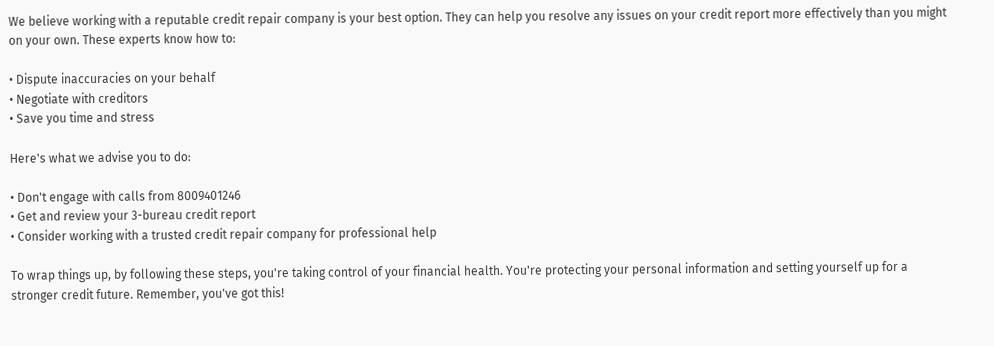We believe working with a reputable credit repair company is your best option. They can help you resolve any issues on your credit report more effectively than you might on your own. These experts know how to:

• Dispute inaccuracies on your behalf
• Negotiate with creditors
• Save you time and stress

Here's what we advise you to do:

• Don't engage with calls from 8009401246
• Get and review your 3-bureau credit report
• Consider working with a trusted credit repair company for professional help

To wrap things up, by following these steps, you're taking control of your financial health. You're protecting your personal information and setting yourself up for a stronger credit future. Remember, you've got this!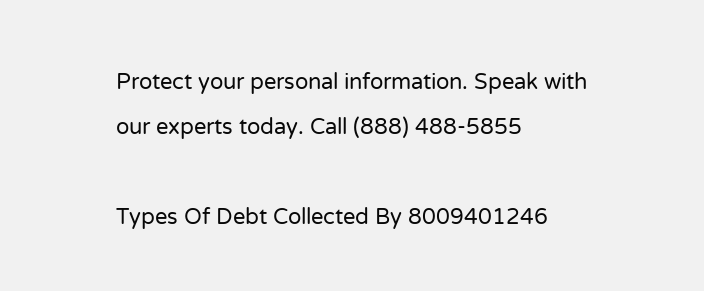Protect your personal information. Speak with our experts today. Call (888) 488-5855

Types Of Debt Collected By 8009401246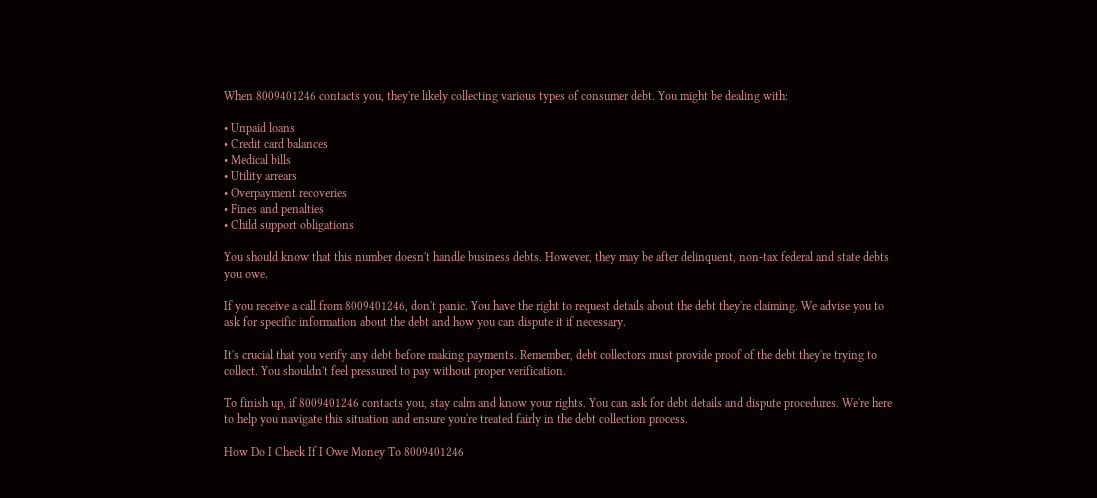When 8009401246 contacts you, they're likely collecting various types of consumer debt. You might be dealing with:

• Unpaid loans
• Credit card balances
• Medical bills
• Utility arrears
• Overpayment recoveries
• Fines and penalties
• Child support obligations

You should know that this number doesn't handle business debts. However, they may be after delinquent, non-tax federal and state debts you owe.

If you receive a call from 8009401246, don't panic. You have the right to request details about the debt they're claiming. We advise you to ask for specific information about the debt and how you can dispute it if necessary.

It's crucial that you verify any debt before making payments. Remember, debt collectors must provide proof of the debt they're trying to collect. You shouldn't feel pressured to pay without proper verification.

To finish up, if 8009401246 contacts you, stay calm and know your rights. You can ask for debt details and dispute procedures. We're here to help you navigate this situation and ensure you're treated fairly in the debt collection process.

How Do I Check If I Owe Money To 8009401246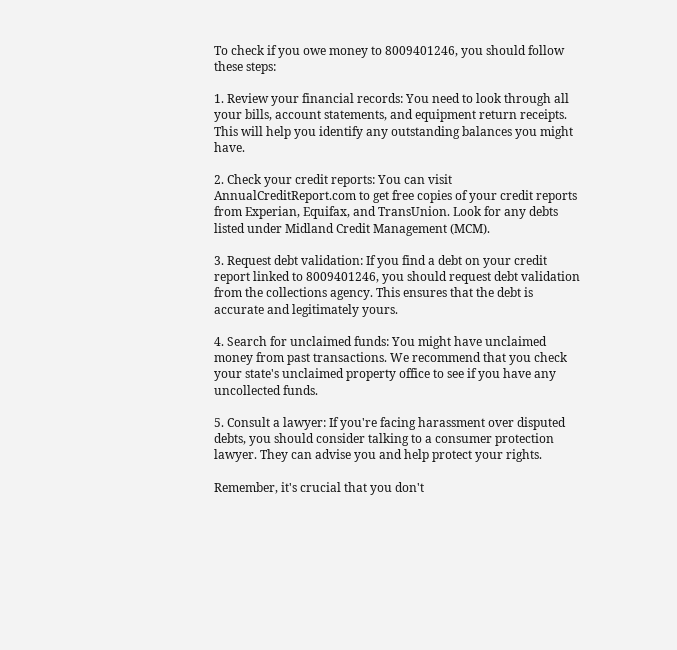To check if you owe money to 8009401246, you should follow these steps:

1. Review your financial records: You need to look through all your bills, account statements, and equipment return receipts. This will help you identify any outstanding balances you might have.

2. Check your credit reports: You can visit AnnualCreditReport.com to get free copies of your credit reports from Experian, Equifax, and TransUnion. Look for any debts listed under Midland Credit Management (MCM).

3. Request debt validation: If you find a debt on your credit report linked to 8009401246, you should request debt validation from the collections agency. This ensures that the debt is accurate and legitimately yours.

4. Search for unclaimed funds: You might have unclaimed money from past transactions. We recommend that you check your state's unclaimed property office to see if you have any uncollected funds.

5. Consult a lawyer: If you're facing harassment over disputed debts, you should consider talking to a consumer protection lawyer. They can advise you and help protect your rights.

Remember, it's crucial that you don't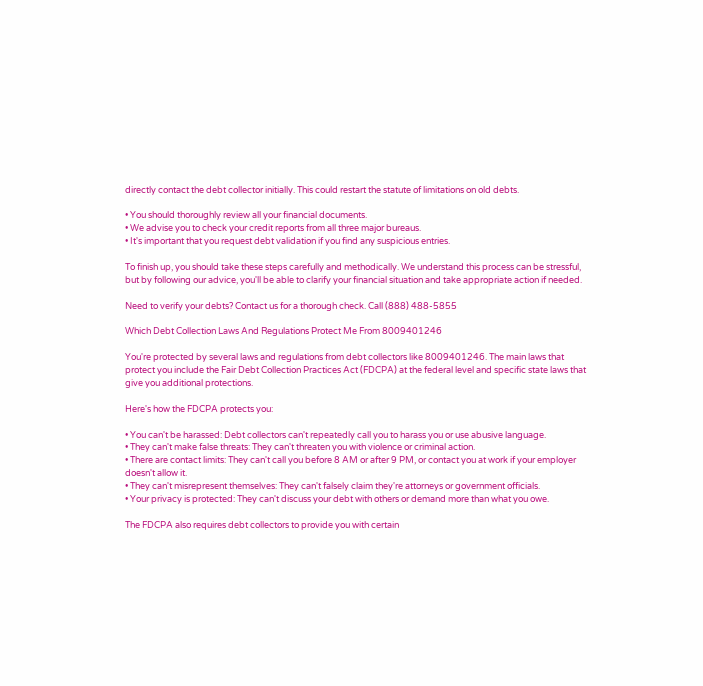directly contact the debt collector initially. This could restart the statute of limitations on old debts.

• You should thoroughly review all your financial documents.
• We advise you to check your credit reports from all three major bureaus.
• It's important that you request debt validation if you find any suspicious entries.

To finish up, you should take these steps carefully and methodically. We understand this process can be stressful, but by following our advice, you'll be able to clarify your financial situation and take appropriate action if needed.

Need to verify your debts? Contact us for a thorough check. Call (888) 488-5855

Which Debt Collection Laws And Regulations Protect Me From 8009401246

You're protected by several laws and regulations from debt collectors like 8009401246. The main laws that protect you include the Fair Debt Collection Practices Act (FDCPA) at the federal level and specific state laws that give you additional protections.

Here's how the FDCPA protects you:

• You can't be harassed: Debt collectors can't repeatedly call you to harass you or use abusive language.
• They can't make false threats: They can't threaten you with violence or criminal action.
• There are contact limits: They can't call you before 8 AM or after 9 PM, or contact you at work if your employer doesn't allow it.
• They can't misrepresent themselves: They can't falsely claim they're attorneys or government officials.
• Your privacy is protected: They can't discuss your debt with others or demand more than what you owe.

The FDCPA also requires debt collectors to provide you with certain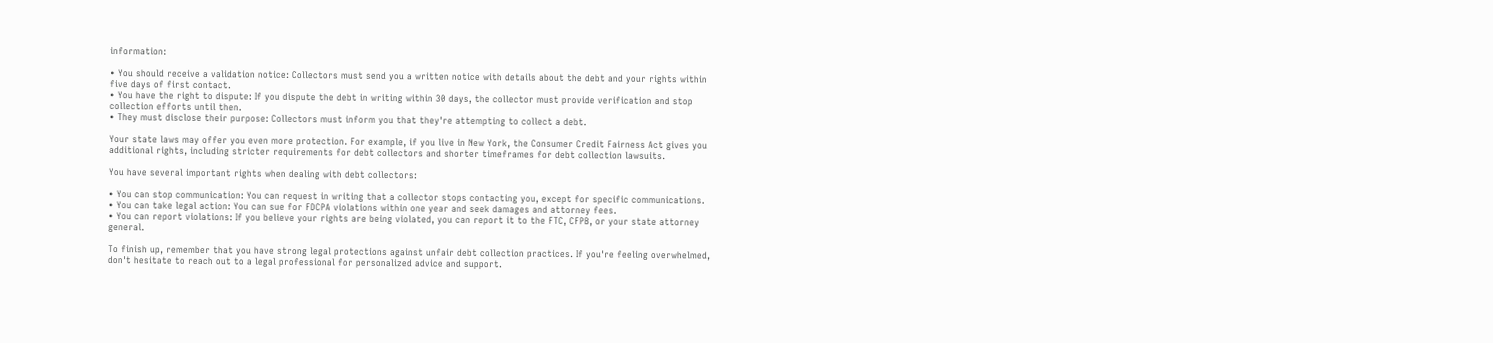information:

• You should receive a validation notice: Collectors must send you a written notice with details about the debt and your rights within five days of first contact.
• You have the right to dispute: If you dispute the debt in writing within 30 days, the collector must provide verification and stop collection efforts until then.
• They must disclose their purpose: Collectors must inform you that they're attempting to collect a debt.

Your state laws may offer you even more protection. For example, if you live in New York, the Consumer Credit Fairness Act gives you additional rights, including stricter requirements for debt collectors and shorter timeframes for debt collection lawsuits.

You have several important rights when dealing with debt collectors:

• You can stop communication: You can request in writing that a collector stops contacting you, except for specific communications.
• You can take legal action: You can sue for FDCPA violations within one year and seek damages and attorney fees.
• You can report violations: If you believe your rights are being violated, you can report it to the FTC, CFPB, or your state attorney general.

To finish up, remember that you have strong legal protections against unfair debt collection practices. If you're feeling overwhelmed, don't hesitate to reach out to a legal professional for personalized advice and support.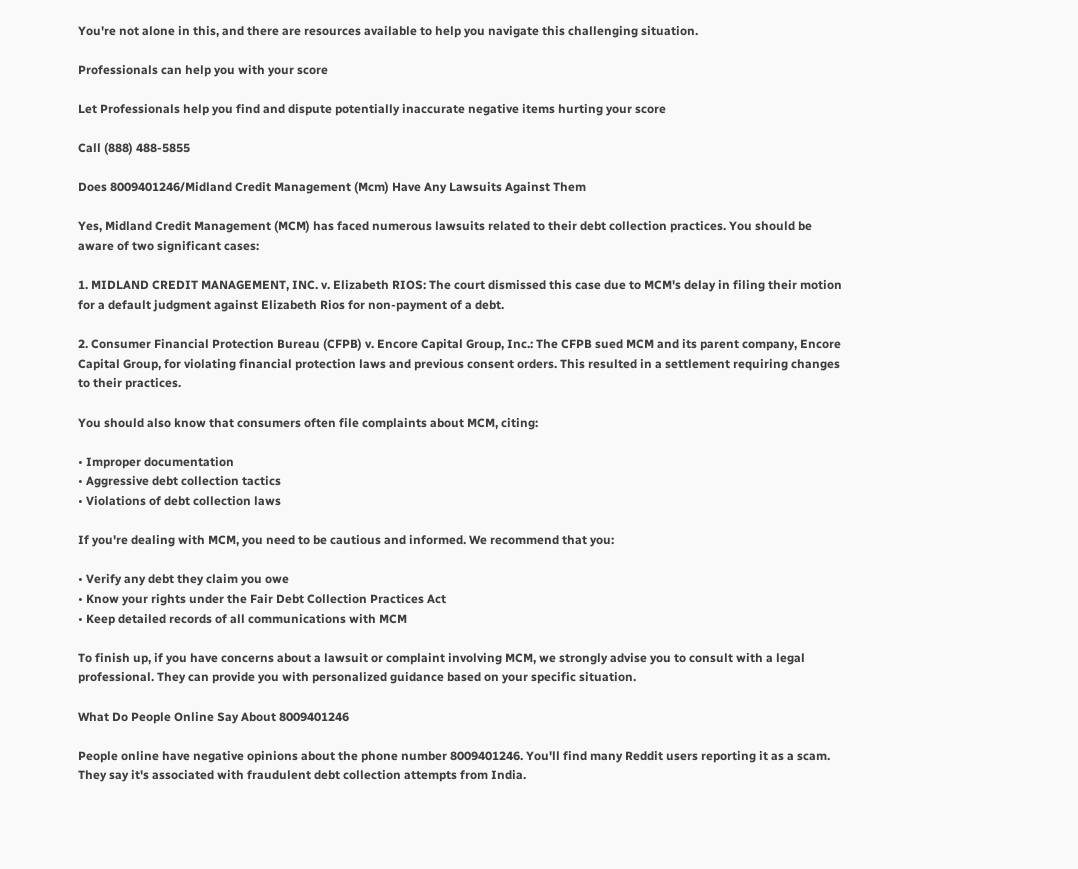You're not alone in this, and there are resources available to help you navigate this challenging situation.

Professionals can help you with your score

Let Professionals help you find and dispute potentially inaccurate negative items hurting your score

Call (888) 488-5855

Does 8009401246/Midland Credit Management (Mcm) Have Any Lawsuits Against Them

Yes, Midland Credit Management (MCM) has faced numerous lawsuits related to their debt collection practices. You should be aware of two significant cases:

1. MIDLAND CREDIT MANAGEMENT, INC. v. Elizabeth RIOS: The court dismissed this case due to MCM's delay in filing their motion for a default judgment against Elizabeth Rios for non-payment of a debt.

2. Consumer Financial Protection Bureau (CFPB) v. Encore Capital Group, Inc.: The CFPB sued MCM and its parent company, Encore Capital Group, for violating financial protection laws and previous consent orders. This resulted in a settlement requiring changes to their practices.

You should also know that consumers often file complaints about MCM, citing:

• Improper documentation
• Aggressive debt collection tactics
• Violations of debt collection laws

If you're dealing with MCM, you need to be cautious and informed. We recommend that you:

• Verify any debt they claim you owe
• Know your rights under the Fair Debt Collection Practices Act
• Keep detailed records of all communications with MCM

To finish up, if you have concerns about a lawsuit or complaint involving MCM, we strongly advise you to consult with a legal professional. They can provide you with personalized guidance based on your specific situation.

What Do People Online Say About 8009401246

People online have negative opinions about the phone number 8009401246. You'll find many Reddit users reporting it as a scam. They say it's associated with fraudulent debt collection attempts from India.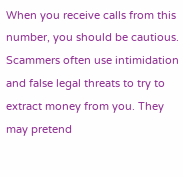When you receive calls from this number, you should be cautious. Scammers often use intimidation and false legal threats to try to extract money from you. They may pretend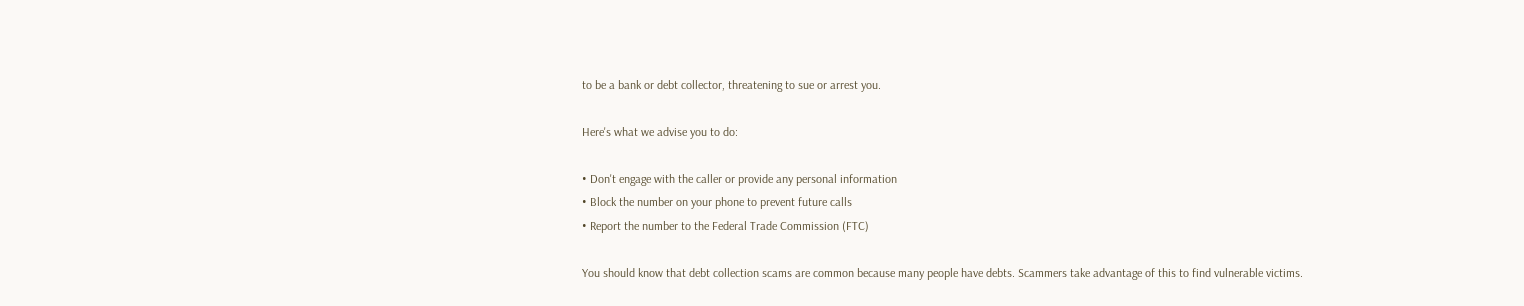to be a bank or debt collector, threatening to sue or arrest you.

Here's what we advise you to do:

• Don't engage with the caller or provide any personal information
• Block the number on your phone to prevent future calls
• Report the number to the Federal Trade Commission (FTC)

You should know that debt collection scams are common because many people have debts. Scammers take advantage of this to find vulnerable victims.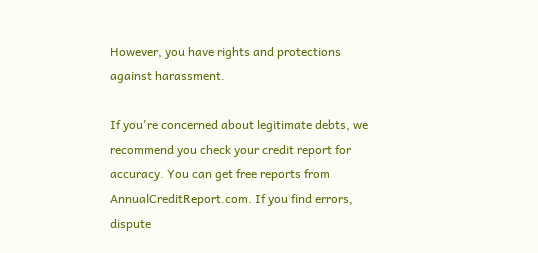However, you have rights and protections against harassment.

If you're concerned about legitimate debts, we recommend you check your credit report for accuracy. You can get free reports from AnnualCreditReport.com. If you find errors, dispute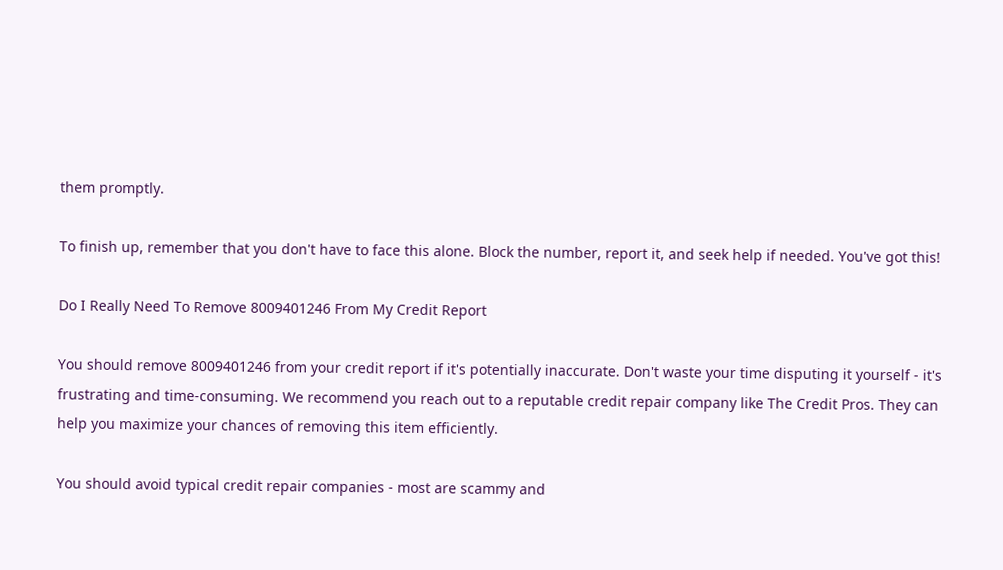them promptly.

To finish up, remember that you don't have to face this alone. Block the number, report it, and seek help if needed. You've got this!

Do I Really Need To Remove 8009401246 From My Credit Report

You should remove 8009401246 from your credit report if it's potentially inaccurate. Don't waste your time disputing it yourself - it's frustrating and time-consuming. We recommend you reach out to a reputable credit repair company like The Credit Pros. They can help you maximize your chances of removing this item efficiently.

You should avoid typical credit repair companies - most are scammy and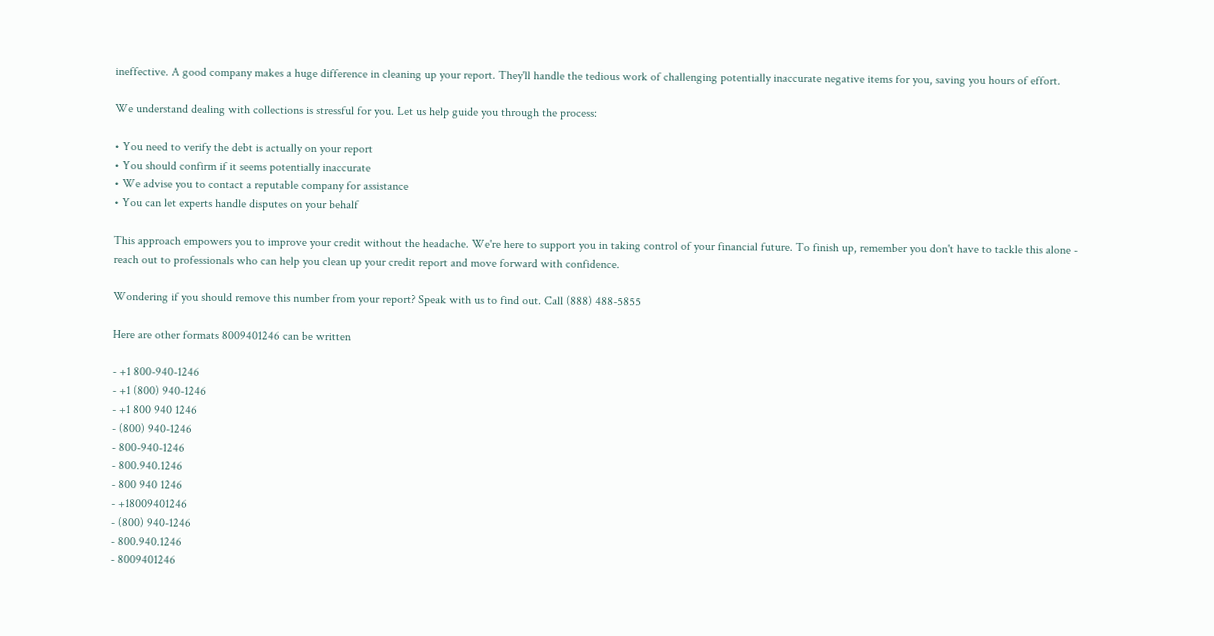ineffective. A good company makes a huge difference in cleaning up your report. They'll handle the tedious work of challenging potentially inaccurate negative items for you, saving you hours of effort.

We understand dealing with collections is stressful for you. Let us help guide you through the process:

• You need to verify the debt is actually on your report
• You should confirm if it seems potentially inaccurate
• We advise you to contact a reputable company for assistance
• You can let experts handle disputes on your behalf

This approach empowers you to improve your credit without the headache. We're here to support you in taking control of your financial future. To finish up, remember you don't have to tackle this alone - reach out to professionals who can help you clean up your credit report and move forward with confidence.

Wondering if you should remove this number from your report? Speak with us to find out. Call (888) 488-5855

Here are other formats 8009401246 can be written

- +1 800-940-1246
- +1 (800) 940-1246
- +1 800 940 1246
- (800) 940-1246
- 800-940-1246
- 800.940.1246
- 800 940 1246
- +18009401246
- (800) 940-1246
- 800.940.1246
- 8009401246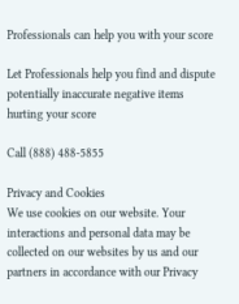Professionals can help you with your score

Let Professionals help you find and dispute potentially inaccurate negative items hurting your score

Call (888) 488-5855

Privacy and Cookies
We use cookies on our website. Your interactions and personal data may be collected on our websites by us and our partners in accordance with our Privacy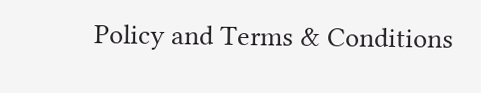Policy and Terms & Conditions